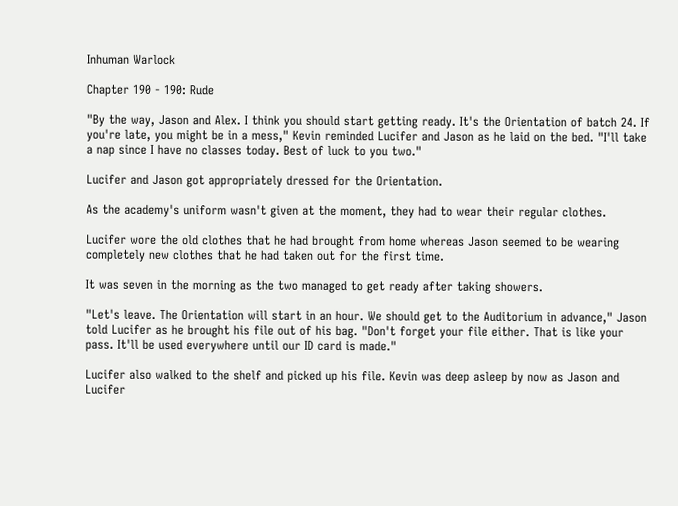Inhuman Warlock

Chapter 190 - 190: Rude

"By the way, Jason and Alex. I think you should start getting ready. It's the Orientation of batch 24. If you're late, you might be in a mess," Kevin reminded Lucifer and Jason as he laid on the bed. "I'll take a nap since I have no classes today. Best of luck to you two."

Lucifer and Jason got appropriately dressed for the Orientation.

As the academy's uniform wasn't given at the moment, they had to wear their regular clothes.

Lucifer wore the old clothes that he had brought from home whereas Jason seemed to be wearing completely new clothes that he had taken out for the first time.

It was seven in the morning as the two managed to get ready after taking showers.

"Let's leave. The Orientation will start in an hour. We should get to the Auditorium in advance," Jason told Lucifer as he brought his file out of his bag. "Don't forget your file either. That is like your pass. It'll be used everywhere until our ID card is made."

Lucifer also walked to the shelf and picked up his file. Kevin was deep asleep by now as Jason and Lucifer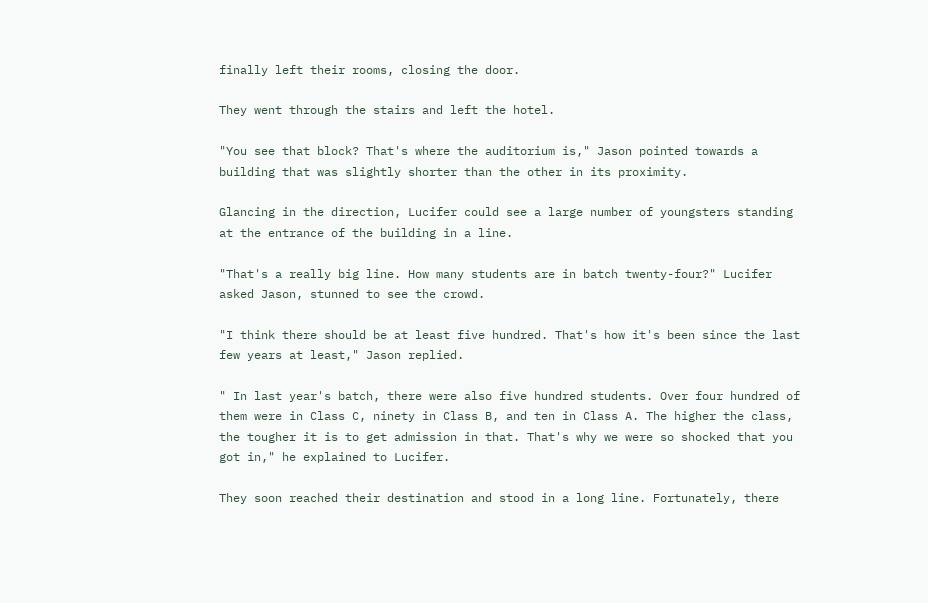finally left their rooms, closing the door.

They went through the stairs and left the hotel.

"You see that block? That's where the auditorium is," Jason pointed towards a building that was slightly shorter than the other in its proximity.

Glancing in the direction, Lucifer could see a large number of youngsters standing at the entrance of the building in a line.

"That's a really big line. How many students are in batch twenty-four?" Lucifer asked Jason, stunned to see the crowd.

"I think there should be at least five hundred. That's how it's been since the last few years at least," Jason replied.

" In last year's batch, there were also five hundred students. Over four hundred of them were in Class C, ninety in Class B, and ten in Class A. The higher the class, the tougher it is to get admission in that. That's why we were so shocked that you got in," he explained to Lucifer.

They soon reached their destination and stood in a long line. Fortunately, there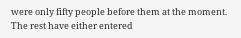were only fifty people before them at the moment. The rest have either entered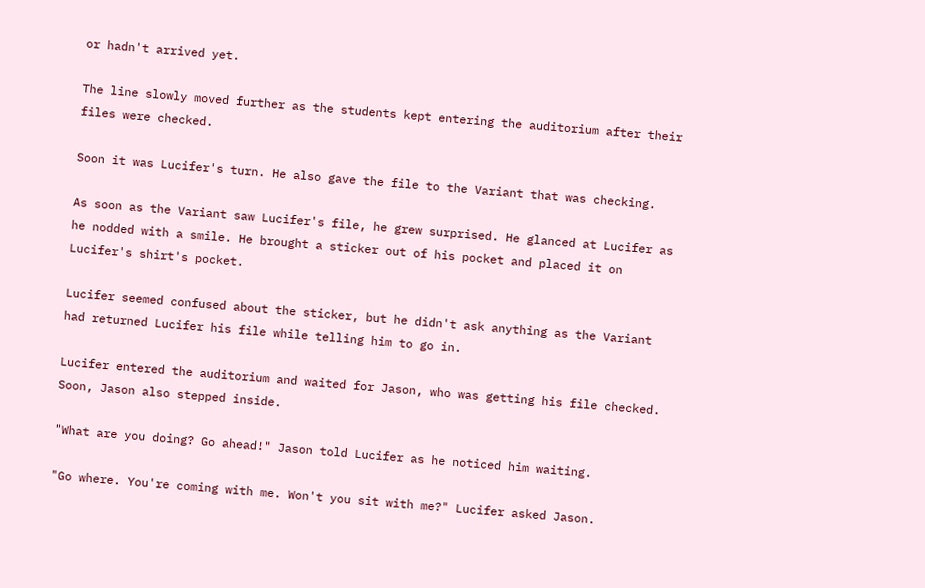or hadn't arrived yet.

The line slowly moved further as the students kept entering the auditorium after their files were checked.

Soon it was Lucifer's turn. He also gave the file to the Variant that was checking.

As soon as the Variant saw Lucifer's file, he grew surprised. He glanced at Lucifer as he nodded with a smile. He brought a sticker out of his pocket and placed it on Lucifer's shirt's pocket.

Lucifer seemed confused about the sticker, but he didn't ask anything as the Variant had returned Lucifer his file while telling him to go in.

Lucifer entered the auditorium and waited for Jason, who was getting his file checked. Soon, Jason also stepped inside.

"What are you doing? Go ahead!" Jason told Lucifer as he noticed him waiting.

"Go where. You're coming with me. Won't you sit with me?" Lucifer asked Jason.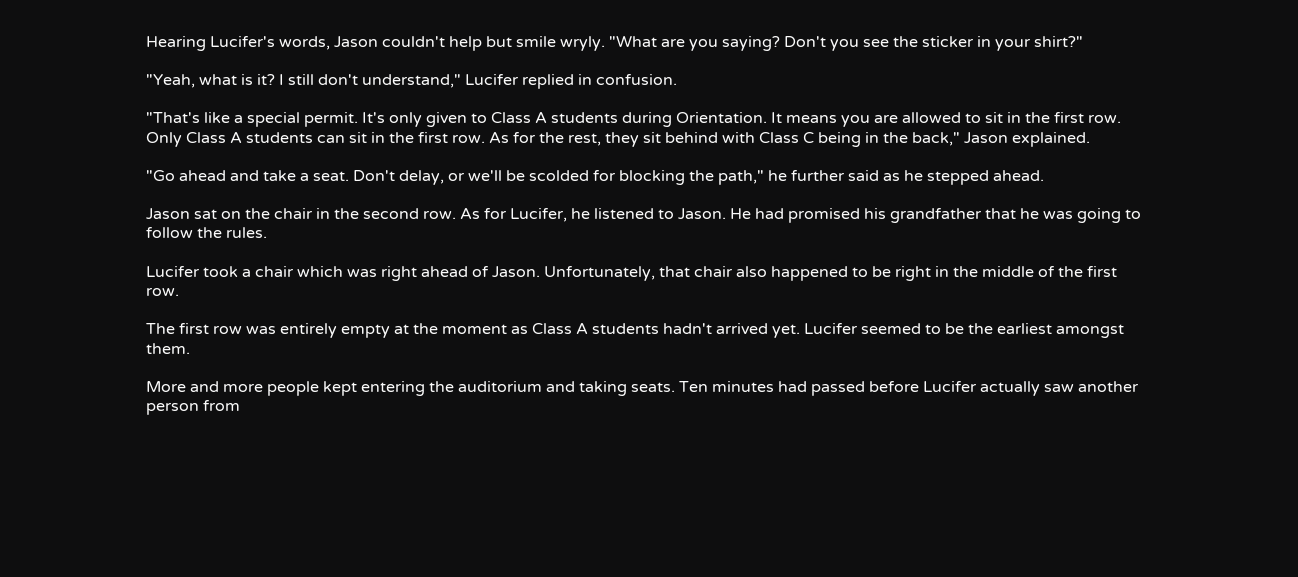Hearing Lucifer's words, Jason couldn't help but smile wryly. "What are you saying? Don't you see the sticker in your shirt?"

"Yeah, what is it? I still don't understand," Lucifer replied in confusion.

"That's like a special permit. It's only given to Class A students during Orientation. It means you are allowed to sit in the first row. Only Class A students can sit in the first row. As for the rest, they sit behind with Class C being in the back," Jason explained.

"Go ahead and take a seat. Don't delay, or we'll be scolded for blocking the path," he further said as he stepped ahead.

Jason sat on the chair in the second row. As for Lucifer, he listened to Jason. He had promised his grandfather that he was going to follow the rules.

Lucifer took a chair which was right ahead of Jason. Unfortunately, that chair also happened to be right in the middle of the first row.

The first row was entirely empty at the moment as Class A students hadn't arrived yet. Lucifer seemed to be the earliest amongst them.

More and more people kept entering the auditorium and taking seats. Ten minutes had passed before Lucifer actually saw another person from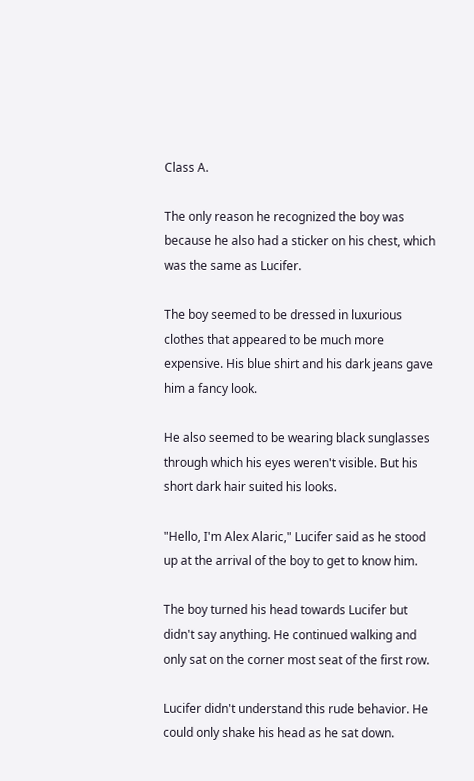Class A.

The only reason he recognized the boy was because he also had a sticker on his chest, which was the same as Lucifer.

The boy seemed to be dressed in luxurious clothes that appeared to be much more expensive. His blue shirt and his dark jeans gave him a fancy look.

He also seemed to be wearing black sunglasses through which his eyes weren't visible. But his short dark hair suited his looks.

"Hello, I'm Alex Alaric," Lucifer said as he stood up at the arrival of the boy to get to know him.

The boy turned his head towards Lucifer but didn't say anything. He continued walking and only sat on the corner most seat of the first row.

Lucifer didn't understand this rude behavior. He could only shake his head as he sat down.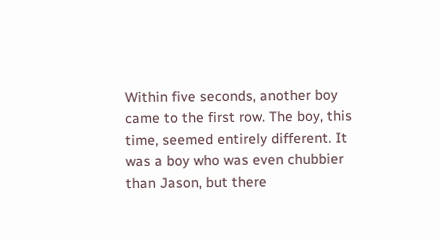Within five seconds, another boy came to the first row. The boy, this time, seemed entirely different. It was a boy who was even chubbier than Jason, but there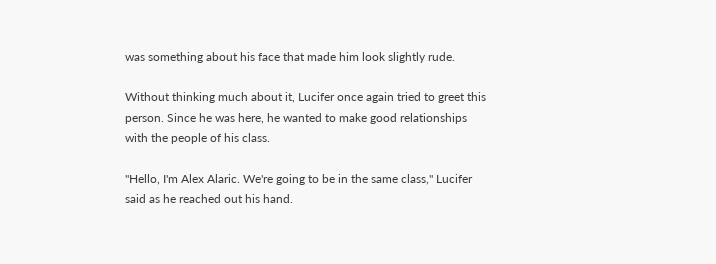was something about his face that made him look slightly rude.

Without thinking much about it, Lucifer once again tried to greet this person. Since he was here, he wanted to make good relationships with the people of his class.

"Hello, I'm Alex Alaric. We're going to be in the same class," Lucifer said as he reached out his hand.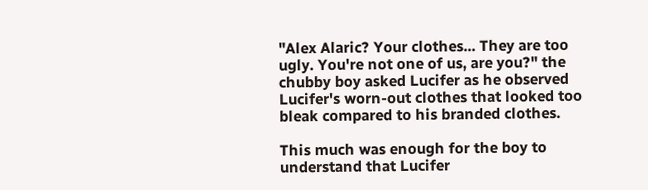"Alex Alaric? Your clothes... They are too ugly. You're not one of us, are you?" the chubby boy asked Lucifer as he observed Lucifer's worn-out clothes that looked too bleak compared to his branded clothes.

This much was enough for the boy to understand that Lucifer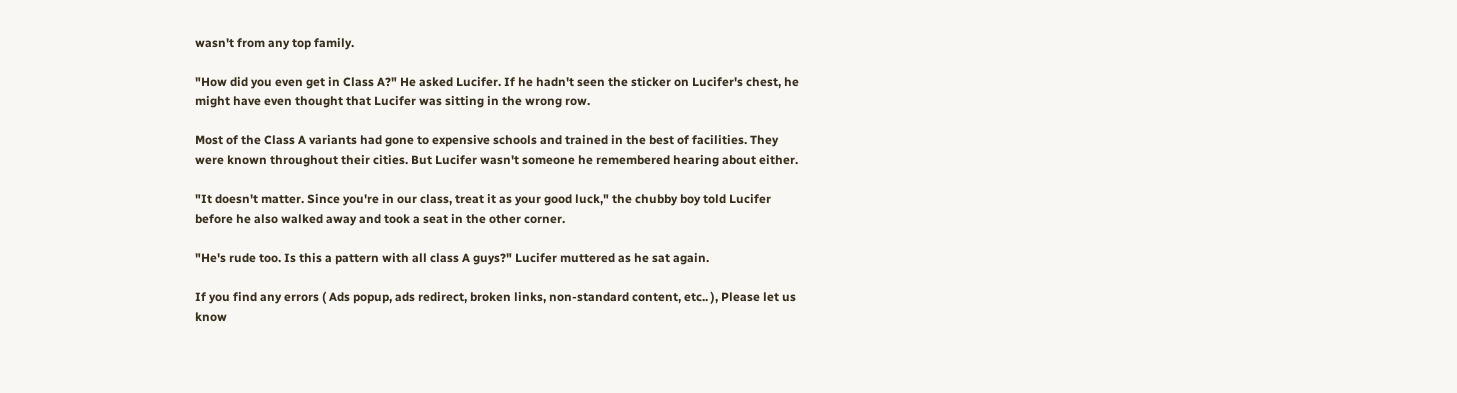wasn't from any top family.

"How did you even get in Class A?" He asked Lucifer. If he hadn't seen the sticker on Lucifer's chest, he might have even thought that Lucifer was sitting in the wrong row.

Most of the Class A variants had gone to expensive schools and trained in the best of facilities. They were known throughout their cities. But Lucifer wasn't someone he remembered hearing about either.

"It doesn't matter. Since you're in our class, treat it as your good luck," the chubby boy told Lucifer before he also walked away and took a seat in the other corner.

"He's rude too. Is this a pattern with all class A guys?" Lucifer muttered as he sat again.

If you find any errors ( Ads popup, ads redirect, broken links, non-standard content, etc.. ), Please let us know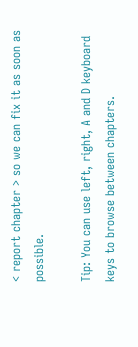< report chapter > so we can fix it as soon as possible.

Tip: You can use left, right, A and D keyboard keys to browse between chapters.